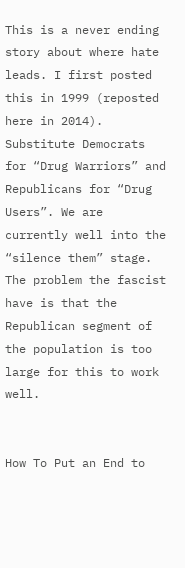This is a never ending story about where hate leads. I first posted this in 1999 (reposted here in 2014). Substitute Democrats for “Drug Warriors” and Republicans for “Drug Users”. We are currently well into the “silence them” stage. The problem the fascist have is that the Republican segment of the population is too large for this to work well.


How To Put an End to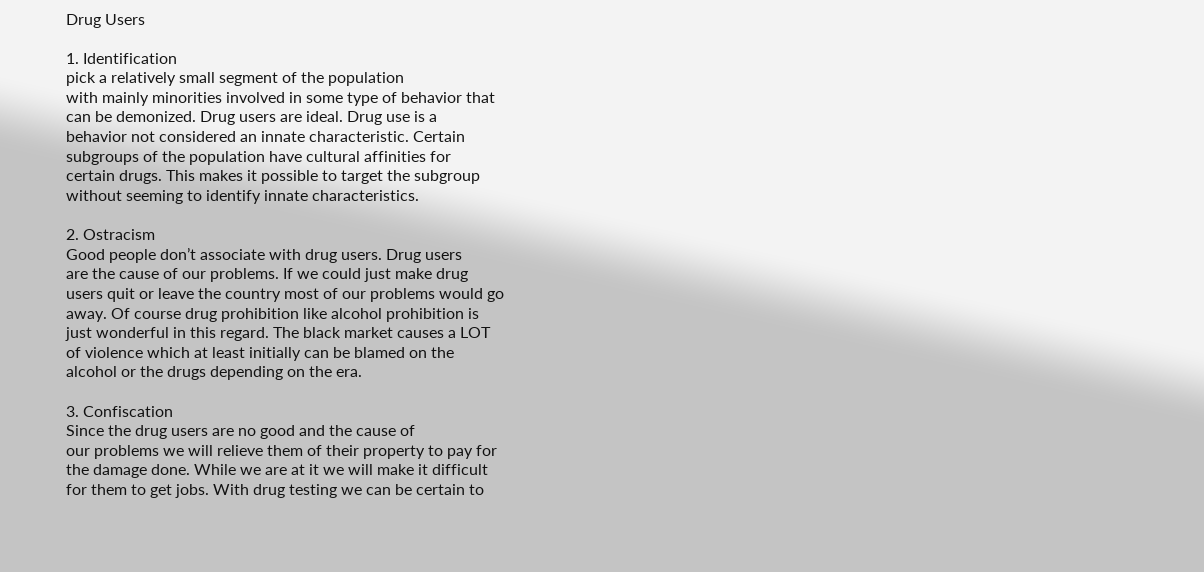Drug Users

1. Identification
pick a relatively small segment of the population
with mainly minorities involved in some type of behavior that
can be demonized. Drug users are ideal. Drug use is a
behavior not considered an innate characteristic. Certain
subgroups of the population have cultural affinities for
certain drugs. This makes it possible to target the subgroup
without seeming to identify innate characteristics.

2. Ostracism
Good people don’t associate with drug users. Drug users
are the cause of our problems. If we could just make drug
users quit or leave the country most of our problems would go
away. Of course drug prohibition like alcohol prohibition is
just wonderful in this regard. The black market causes a LOT
of violence which at least initially can be blamed on the
alcohol or the drugs depending on the era.

3. Confiscation
Since the drug users are no good and the cause of
our problems we will relieve them of their property to pay for
the damage done. While we are at it we will make it difficult
for them to get jobs. With drug testing we can be certain to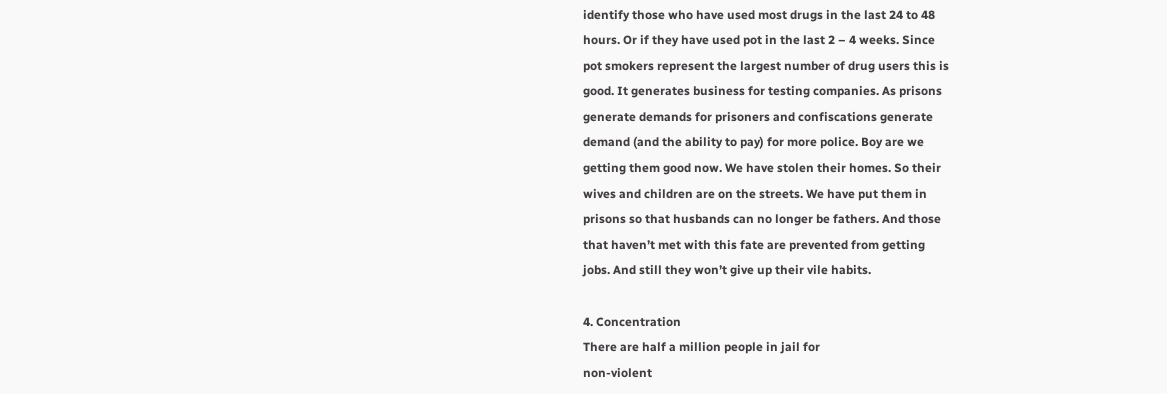identify those who have used most drugs in the last 24 to 48
hours. Or if they have used pot in the last 2 – 4 weeks. Since
pot smokers represent the largest number of drug users this is
good. It generates business for testing companies. As prisons
generate demands for prisoners and confiscations generate
demand (and the ability to pay) for more police. Boy are we
getting them good now. We have stolen their homes. So their
wives and children are on the streets. We have put them in
prisons so that husbands can no longer be fathers. And those
that haven’t met with this fate are prevented from getting
jobs. And still they won’t give up their vile habits.

4. Concentration
There are half a million people in jail for
non-violent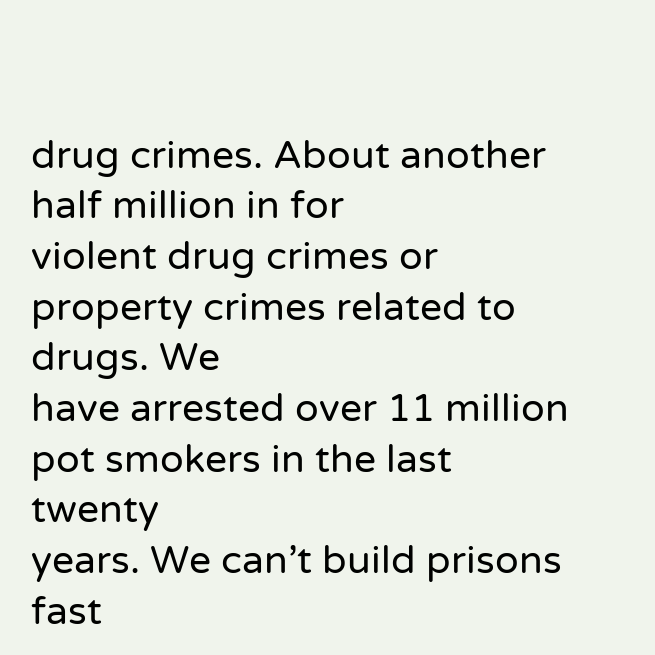drug crimes. About another half million in for
violent drug crimes or property crimes related to drugs. We
have arrested over 11 million pot smokers in the last twenty
years. We can’t build prisons fast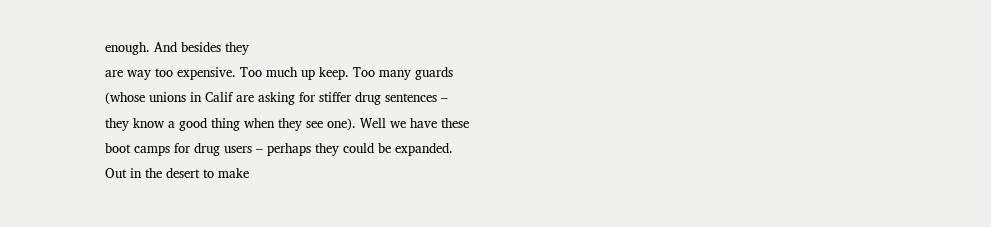enough. And besides they
are way too expensive. Too much up keep. Too many guards
(whose unions in Calif are asking for stiffer drug sentences –
they know a good thing when they see one). Well we have these
boot camps for drug users – perhaps they could be expanded.
Out in the desert to make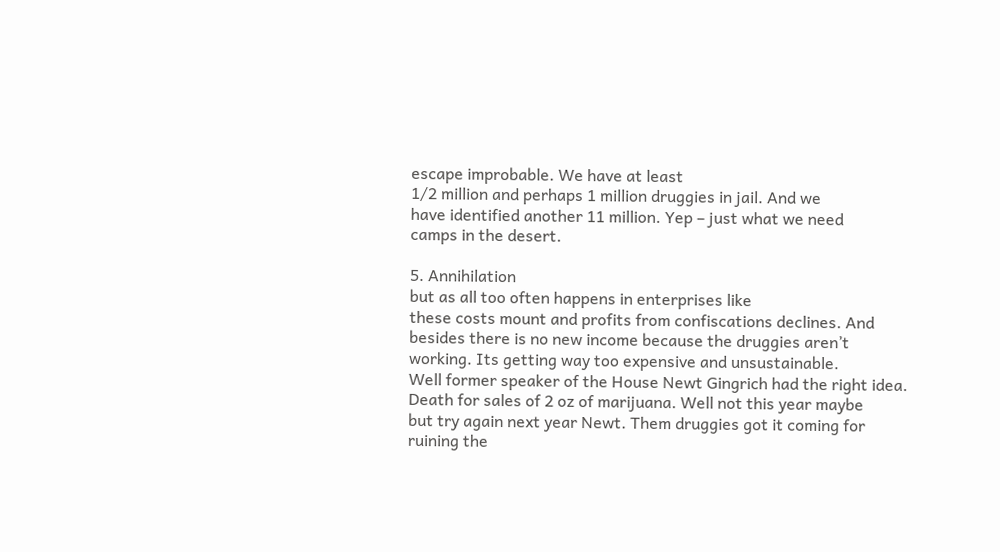escape improbable. We have at least
1/2 million and perhaps 1 million druggies in jail. And we
have identified another 11 million. Yep – just what we need
camps in the desert.

5. Annihilation
but as all too often happens in enterprises like
these costs mount and profits from confiscations declines. And
besides there is no new income because the druggies aren’t
working. Its getting way too expensive and unsustainable.
Well former speaker of the House Newt Gingrich had the right idea.
Death for sales of 2 oz of marijuana. Well not this year maybe
but try again next year Newt. Them druggies got it coming for
ruining the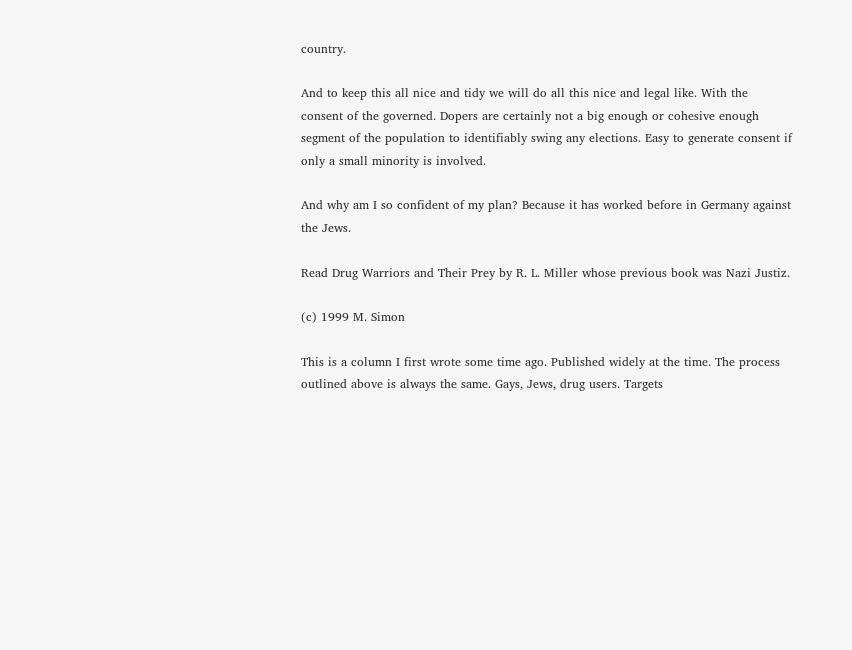country.

And to keep this all nice and tidy we will do all this nice and legal like. With the consent of the governed. Dopers are certainly not a big enough or cohesive enough segment of the population to identifiably swing any elections. Easy to generate consent if only a small minority is involved.

And why am I so confident of my plan? Because it has worked before in Germany against the Jews.

Read Drug Warriors and Their Prey by R. L. Miller whose previous book was Nazi Justiz.

(c) 1999 M. Simon

This is a column I first wrote some time ago. Published widely at the time. The process outlined above is always the same. Gays, Jews, drug users. Targets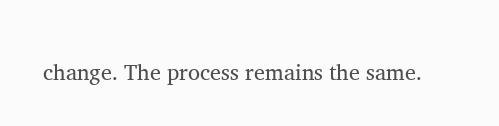change. The process remains the same.